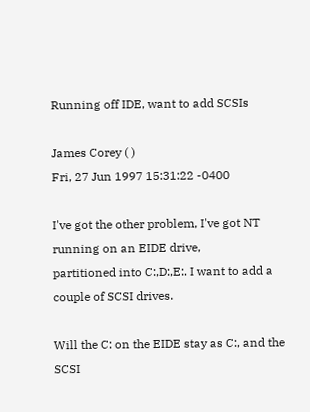Running off IDE, want to add SCSIs

James Corey ( )
Fri, 27 Jun 1997 15:31:22 -0400

I've got the other problem, I've got NT running on an EIDE drive,
partitioned into C:,D:,E:. I want to add a couple of SCSI drives.

Will the C: on the EIDE stay as C:, and the SCSI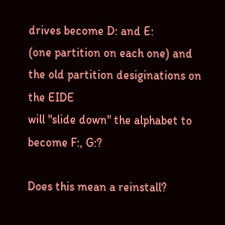drives become D: and E:
(one partition on each one) and the old partition desiginations on the EIDE
will "slide down" the alphabet to become F:, G:?

Does this mean a reinstall?